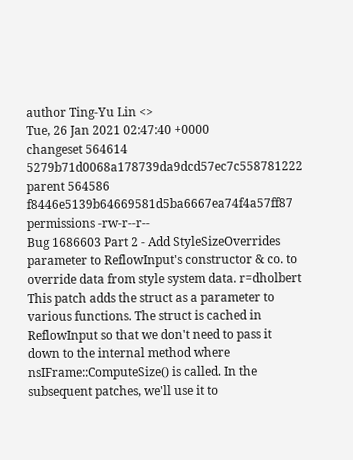author Ting-Yu Lin <>
Tue, 26 Jan 2021 02:47:40 +0000
changeset 564614 5279b71d0068a178739da9dcd57ec7c558781222
parent 564586 f8446e5139b64669581d5ba6667ea74f4a57ff87
permissions -rw-r--r--
Bug 1686603 Part 2 - Add StyleSizeOverrides parameter to ReflowInput's constructor & co. to override data from style system data. r=dholbert This patch adds the struct as a parameter to various functions. The struct is cached in ReflowInput so that we don't need to pass it down to the internal method where nsIFrame::ComputeSize() is called. In the subsequent patches, we'll use it to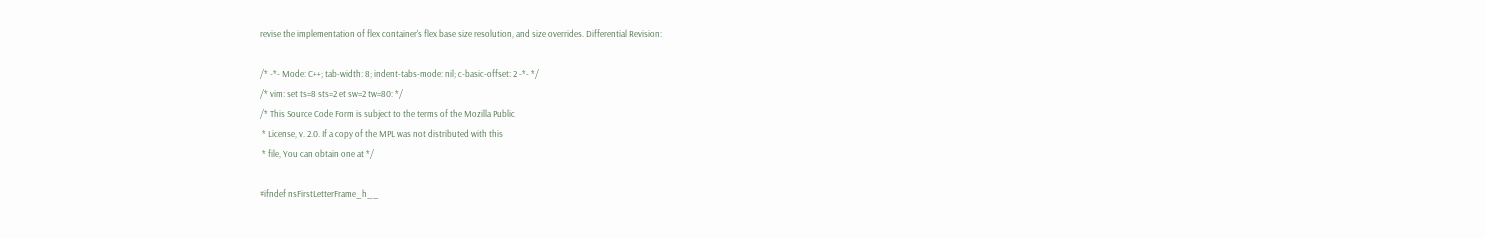revise the implementation of flex container's flex base size resolution, and size overrides. Differential Revision:

/* -*- Mode: C++; tab-width: 8; indent-tabs-mode: nil; c-basic-offset: 2 -*- */
/* vim: set ts=8 sts=2 et sw=2 tw=80: */
/* This Source Code Form is subject to the terms of the Mozilla Public
 * License, v. 2.0. If a copy of the MPL was not distributed with this
 * file, You can obtain one at */

#ifndef nsFirstLetterFrame_h__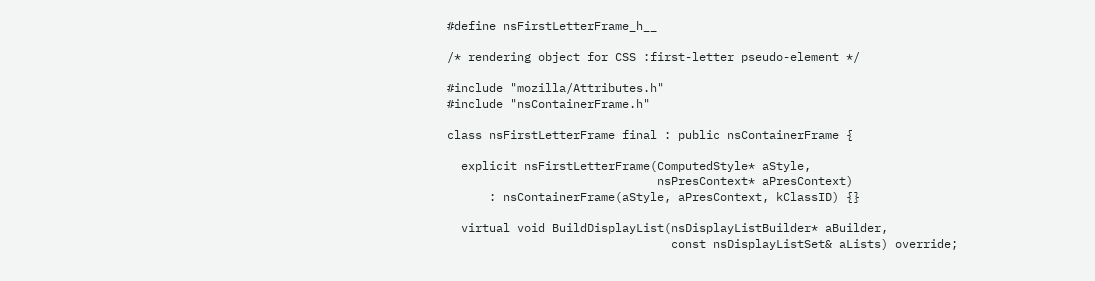#define nsFirstLetterFrame_h__

/* rendering object for CSS :first-letter pseudo-element */

#include "mozilla/Attributes.h"
#include "nsContainerFrame.h"

class nsFirstLetterFrame final : public nsContainerFrame {

  explicit nsFirstLetterFrame(ComputedStyle* aStyle,
                              nsPresContext* aPresContext)
      : nsContainerFrame(aStyle, aPresContext, kClassID) {}

  virtual void BuildDisplayList(nsDisplayListBuilder* aBuilder,
                                const nsDisplayListSet& aLists) override;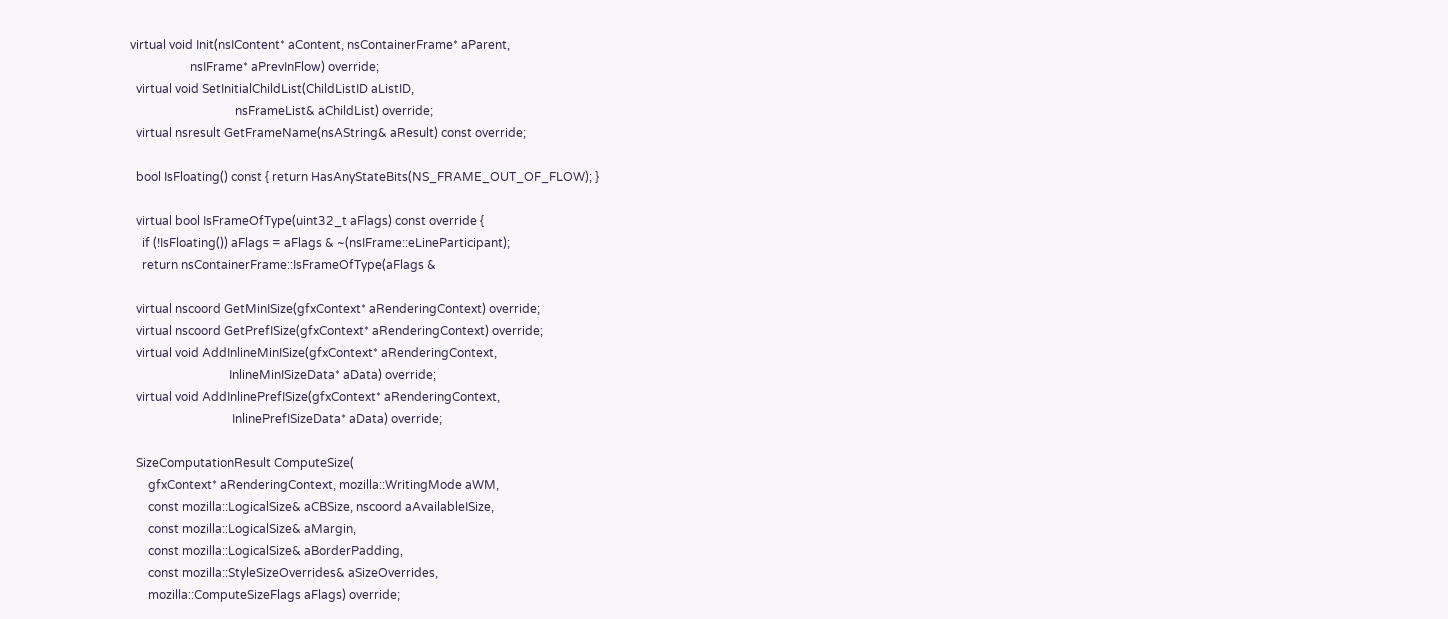virtual void Init(nsIContent* aContent, nsContainerFrame* aParent,
                    nsIFrame* aPrevInFlow) override;
  virtual void SetInitialChildList(ChildListID aListID,
                                   nsFrameList& aChildList) override;
  virtual nsresult GetFrameName(nsAString& aResult) const override;

  bool IsFloating() const { return HasAnyStateBits(NS_FRAME_OUT_OF_FLOW); }

  virtual bool IsFrameOfType(uint32_t aFlags) const override {
    if (!IsFloating()) aFlags = aFlags & ~(nsIFrame::eLineParticipant);
    return nsContainerFrame::IsFrameOfType(aFlags &

  virtual nscoord GetMinISize(gfxContext* aRenderingContext) override;
  virtual nscoord GetPrefISize(gfxContext* aRenderingContext) override;
  virtual void AddInlineMinISize(gfxContext* aRenderingContext,
                                 InlineMinISizeData* aData) override;
  virtual void AddInlinePrefISize(gfxContext* aRenderingContext,
                                  InlinePrefISizeData* aData) override;

  SizeComputationResult ComputeSize(
      gfxContext* aRenderingContext, mozilla::WritingMode aWM,
      const mozilla::LogicalSize& aCBSize, nscoord aAvailableISize,
      const mozilla::LogicalSize& aMargin,
      const mozilla::LogicalSize& aBorderPadding,
      const mozilla::StyleSizeOverrides& aSizeOverrides,
      mozilla::ComputeSizeFlags aFlags) override;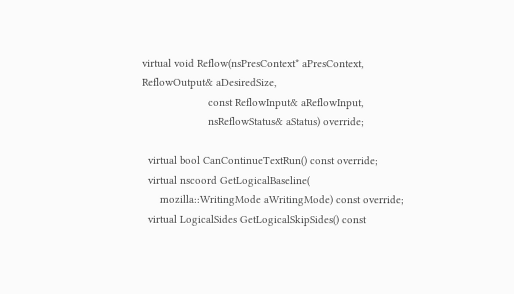virtual void Reflow(nsPresContext* aPresContext, ReflowOutput& aDesiredSize,
                      const ReflowInput& aReflowInput,
                      nsReflowStatus& aStatus) override;

  virtual bool CanContinueTextRun() const override;
  virtual nscoord GetLogicalBaseline(
      mozilla::WritingMode aWritingMode) const override;
  virtual LogicalSides GetLogicalSkipSides() const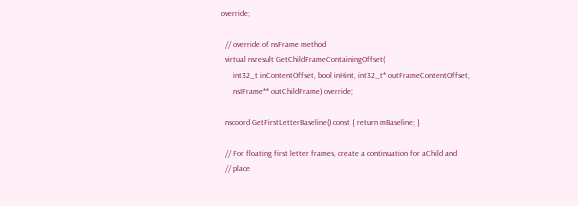override;

  // override of nsFrame method
  virtual nsresult GetChildFrameContainingOffset(
      int32_t inContentOffset, bool inHint, int32_t* outFrameContentOffset,
      nsIFrame** outChildFrame) override;

  nscoord GetFirstLetterBaseline() const { return mBaseline; }

  // For floating first letter frames, create a continuation for aChild and
  // place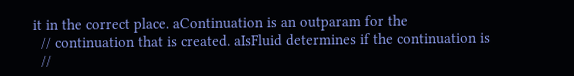it in the correct place. aContinuation is an outparam for the
  // continuation that is created. aIsFluid determines if the continuation is
  //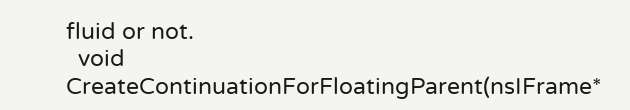fluid or not.
  void CreateContinuationForFloatingParent(nsIFrame*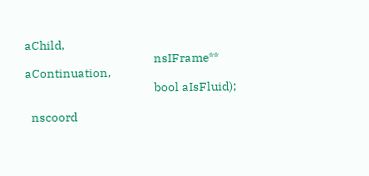aChild,
                                           nsIFrame** aContinuation,
                                           bool aIsFluid);

  nscoord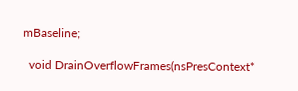mBaseline;

  void DrainOverflowFrames(nsPresContext*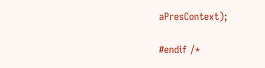aPresContext);

#endif /*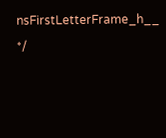nsFirstLetterFrame_h__ */